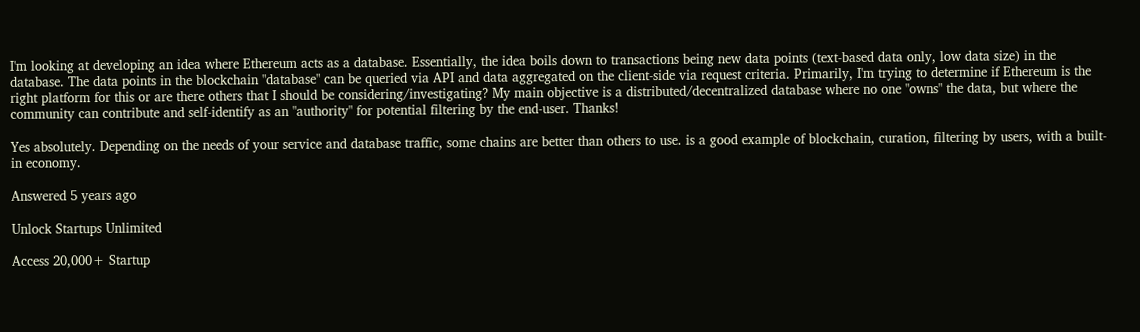I'm looking at developing an idea where Ethereum acts as a database. Essentially, the idea boils down to transactions being new data points (text-based data only, low data size) in the database. The data points in the blockchain "database" can be queried via API and data aggregated on the client-side via request criteria. Primarily, I'm trying to determine if Ethereum is the right platform for this or are there others that I should be considering/investigating? My main objective is a distributed/decentralized database where no one "owns" the data, but where the community can contribute and self-identify as an "authority" for potential filtering by the end-user. Thanks!

Yes absolutely. Depending on the needs of your service and database traffic, some chains are better than others to use. is a good example of blockchain, curation, filtering by users, with a built-in economy.

Answered 5 years ago

Unlock Startups Unlimited

Access 20,000+ Startup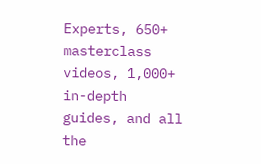Experts, 650+ masterclass videos, 1,000+ in-depth guides, and all the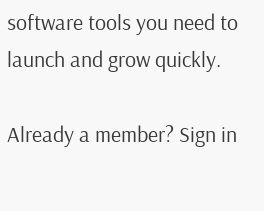software tools you need to launch and grow quickly.

Already a member? Sign in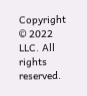Copyright © 2022 LLC. All rights reserved.